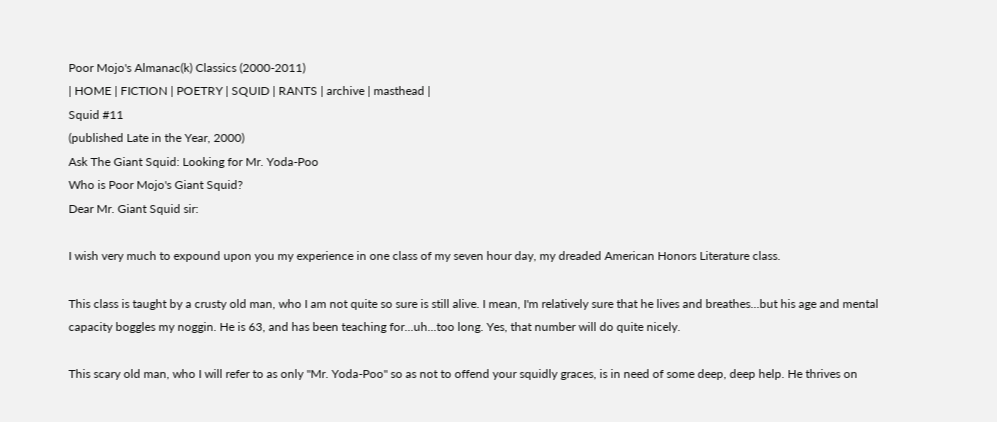Poor Mojo's Almanac(k) Classics (2000-2011)
| HOME | FICTION | POETRY | SQUID | RANTS | archive | masthead |
Squid #11
(published Late in the Year, 2000)
Ask The Giant Squid: Looking for Mr. Yoda-Poo
Who is Poor Mojo's Giant Squid?
Dear Mr. Giant Squid sir:

I wish very much to expound upon you my experience in one class of my seven hour day, my dreaded American Honors Literature class.

This class is taught by a crusty old man, who I am not quite so sure is still alive. I mean, I'm relatively sure that he lives and breathes...but his age and mental capacity boggles my noggin. He is 63, and has been teaching for...uh...too long. Yes, that number will do quite nicely.

This scary old man, who I will refer to as only "Mr. Yoda-Poo" so as not to offend your squidly graces, is in need of some deep, deep help. He thrives on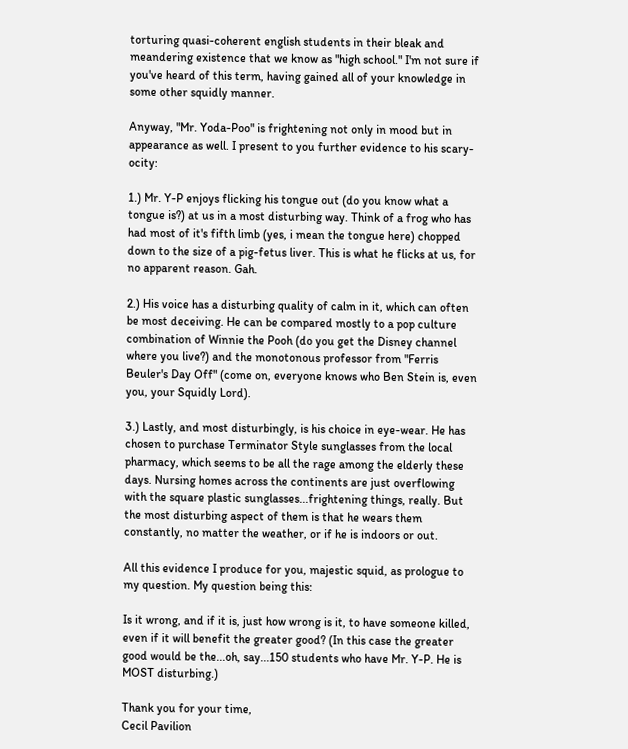torturing quasi-coherent english students in their bleak and meandering existence that we know as "high school." I'm not sure if you've heard of this term, having gained all of your knowledge in some other squidly manner.

Anyway, "Mr. Yoda-Poo" is frightening not only in mood but in appearance as well. I present to you further evidence to his scary-ocity:

1.) Mr. Y-P enjoys flicking his tongue out (do you know what a tongue is?) at us in a most disturbing way. Think of a frog who has had most of it's fifth limb (yes, i mean the tongue here) chopped down to the size of a pig-fetus liver. This is what he flicks at us, for no apparent reason. Gah.

2.) His voice has a disturbing quality of calm in it, which can often be most deceiving. He can be compared mostly to a pop culture combination of Winnie the Pooh (do you get the Disney channel where you live?) and the monotonous professor from "Ferris Beuler's Day Off" (come on, everyone knows who Ben Stein is, even you, your Squidly Lord).

3.) Lastly, and most disturbingly, is his choice in eye-wear. He has chosen to purchase Terminator Style sunglasses from the local pharmacy, which seems to be all the rage among the elderly these days. Nursing homes across the continents are just overflowing with the square plastic sunglasses...frightening things, really. But the most disturbing aspect of them is that he wears them constantly, no matter the weather, or if he is indoors or out.

All this evidence I produce for you, majestic squid, as prologue to my question. My question being this:

Is it wrong, and if it is, just how wrong is it, to have someone killed, even if it will benefit the greater good? (In this case the greater good would be the...oh, say...150 students who have Mr. Y-P. He is MOST disturbing.)

Thank you for your time,
Cecil Pavilion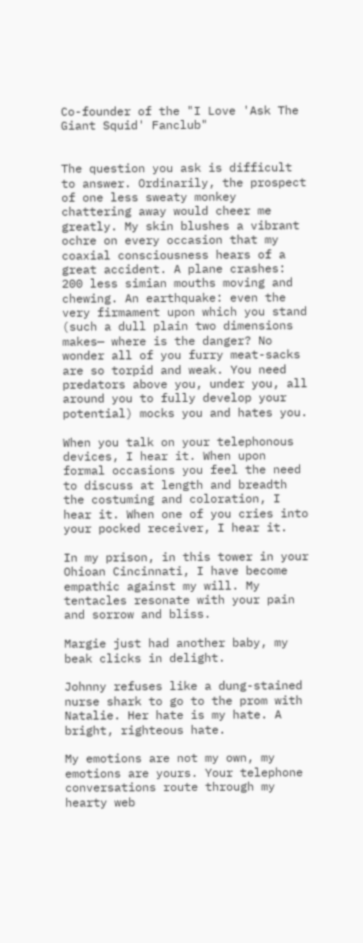Co-founder of the "I Love 'Ask The Giant Squid' Fanclub"


The question you ask is difficult to answer. Ordinarily, the prospect of one less sweaty monkey chattering away would cheer me greatly. My skin blushes a vibrant ochre on every occasion that my coaxial consciousness hears of a great accident. A plane crashes: 200 less simian mouths moving and chewing. An earthquake: even the very firmament upon which you stand (such a dull plain two dimensions makes— where is the danger? No wonder all of you furry meat-sacks are so torpid and weak. You need predators above you, under you, all around you to fully develop your potential) mocks you and hates you.

When you talk on your telephonous devices, I hear it. When upon formal occasions you feel the need to discuss at length and breadth the costuming and coloration, I hear it. When one of you cries into your pocked receiver, I hear it.

In my prison, in this tower in your Ohioan Cincinnati, I have become empathic against my will. My tentacles resonate with your pain and sorrow and bliss.

Margie just had another baby, my beak clicks in delight.

Johnny refuses like a dung-stained nurse shark to go to the prom with Natalie. Her hate is my hate. A bright, righteous hate.

My emotions are not my own, my emotions are yours. Your telephone conversations route through my hearty web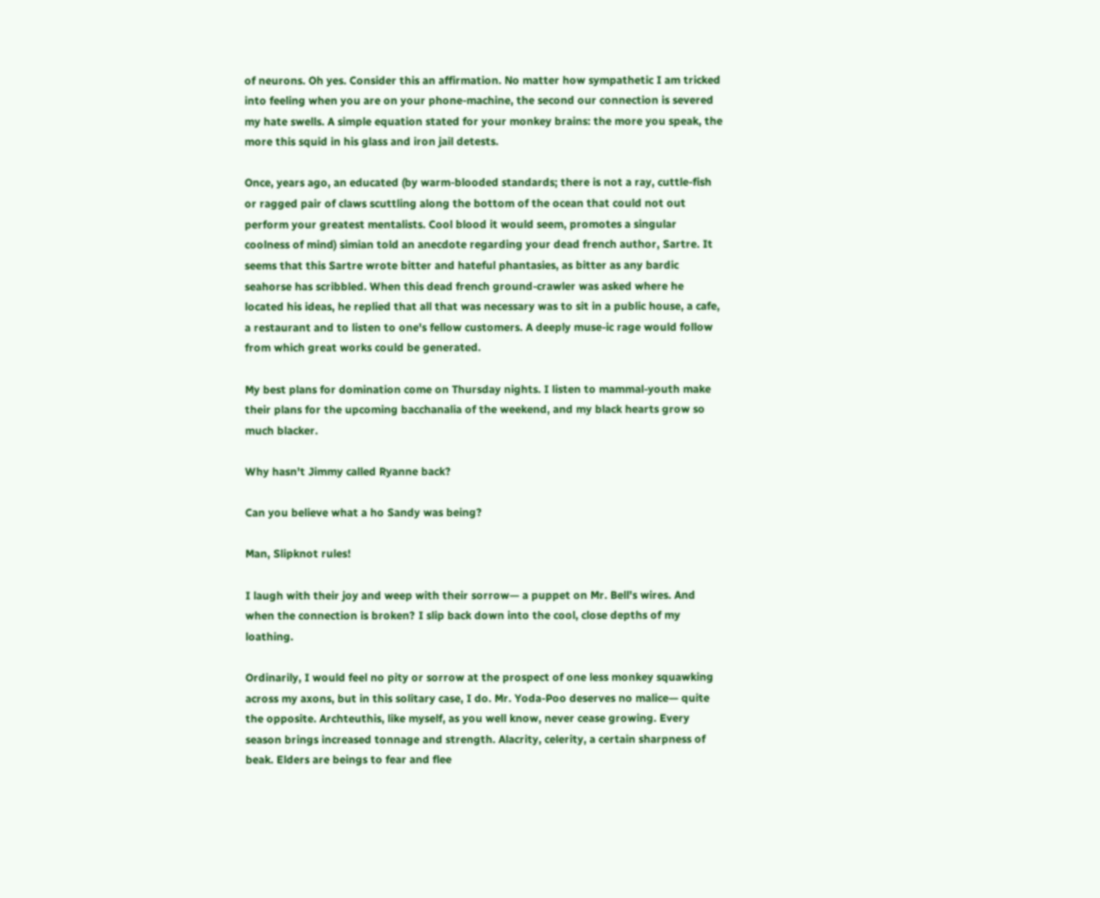of neurons. Oh yes. Consider this an affirmation. No matter how sympathetic I am tricked into feeling when you are on your phone-machine, the second our connection is severed my hate swells. A simple equation stated for your monkey brains: the more you speak, the more this squid in his glass and iron jail detests.

Once, years ago, an educated (by warm-blooded standards; there is not a ray, cuttle-fish or ragged pair of claws scuttling along the bottom of the ocean that could not out perform your greatest mentalists. Cool blood it would seem, promotes a singular coolness of mind) simian told an anecdote regarding your dead french author, Sartre. It seems that this Sartre wrote bitter and hateful phantasies, as bitter as any bardic seahorse has scribbled. When this dead french ground-crawler was asked where he located his ideas, he replied that all that was necessary was to sit in a public house, a cafe, a restaurant and to listen to one's fellow customers. A deeply muse-ic rage would follow from which great works could be generated.

My best plans for domination come on Thursday nights. I listen to mammal-youth make their plans for the upcoming bacchanalia of the weekend, and my black hearts grow so much blacker.

Why hasn't Jimmy called Ryanne back?

Can you believe what a ho Sandy was being?

Man, Slipknot rules!

I laugh with their joy and weep with their sorrow— a puppet on Mr. Bell's wires. And when the connection is broken? I slip back down into the cool, close depths of my loathing.

Ordinarily, I would feel no pity or sorrow at the prospect of one less monkey squawking across my axons, but in this solitary case, I do. Mr. Yoda-Poo deserves no malice— quite the opposite. Archteuthis, like myself, as you well know, never cease growing. Every season brings increased tonnage and strength. Alacrity, celerity, a certain sharpness of beak. Elders are beings to fear and flee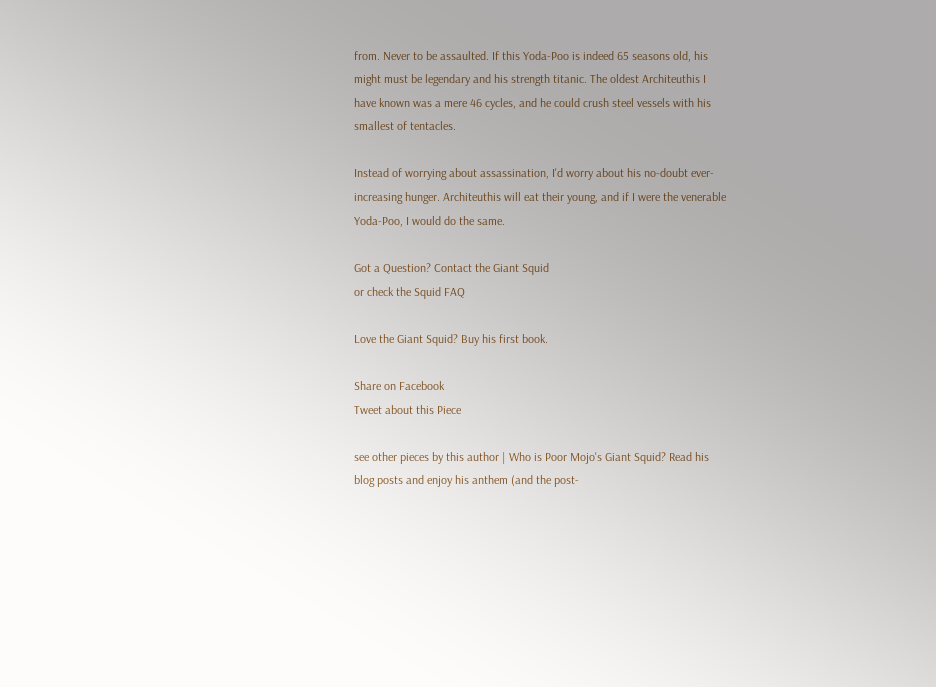from. Never to be assaulted. If this Yoda-Poo is indeed 65 seasons old, his might must be legendary and his strength titanic. The oldest Architeuthis I have known was a mere 46 cycles, and he could crush steel vessels with his smallest of tentacles.

Instead of worrying about assassination, I'd worry about his no-doubt ever-increasing hunger. Architeuthis will eat their young, and if I were the venerable Yoda-Poo, I would do the same.

Got a Question? Contact the Giant Squid
or check the Squid FAQ

Love the Giant Squid? Buy his first book.

Share on Facebook
Tweet about this Piece

see other pieces by this author | Who is Poor Mojo's Giant Squid? Read his blog posts and enjoy his anthem (and the post-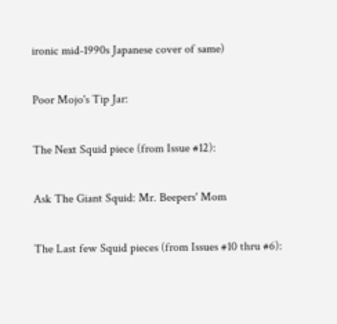ironic mid-1990s Japanese cover of same)

Poor Mojo's Tip Jar:

The Next Squid piece (from Issue #12):

Ask The Giant Squid: Mr. Beepers' Mom

The Last few Squid pieces (from Issues #10 thru #6):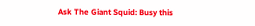Ask The Giant Squid: Busy this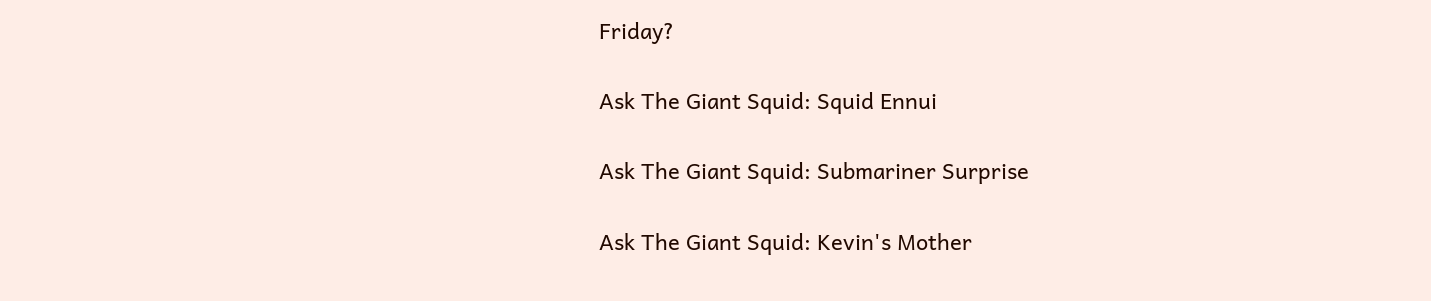Friday?

Ask The Giant Squid: Squid Ennui

Ask The Giant Squid: Submariner Surprise

Ask The Giant Squid: Kevin's Mother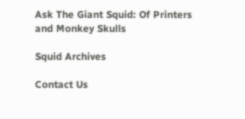Ask The Giant Squid: Of Printers and Monkey Skulls

Squid Archives

Contact Us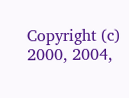Copyright (c) 2000, 2004,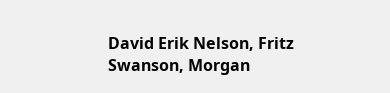David Erik Nelson, Fritz Swanson, Morgan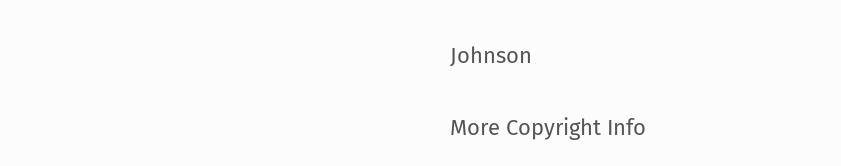Johnson

More Copyright Info